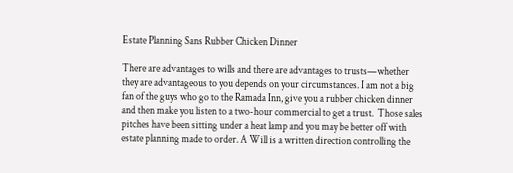Estate Planning Sans Rubber Chicken Dinner

There are advantages to wills and there are advantages to trusts—whether they are advantageous to you depends on your circumstances. I am not a big fan of the guys who go to the Ramada Inn, give you a rubber chicken dinner and then make you listen to a two-hour commercial to get a trust.  Those sales pitches have been sitting under a heat lamp and you may be better off with estate planning made to order. A Will is a written direction controlling the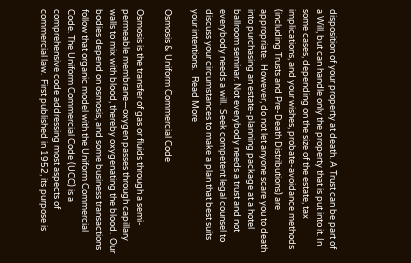disposition of your property at death. A Trust can be part of a Will, but can handle only the property that is put into it. In some cases, depending on the size of the estate, tax implications, and your wishes, probate-avoidance methods (including Trusts and Pre-Death Distributions) are appropriate.  However, do not let anyone scare you to death into purchasing an estate-planning package at a hotel ballroom seminar. Not everybody needs a trust and not everybody needs a will.  Seek competent legal counsel to discuss your circumstances to make a plan that best suits your intentions.   Read More

Osmosis & Uniform Commercial Code

Osmosis is the transfer of gas or fluids through a semi-permeable membrane—oxygen passes through capillary walls to mix with blood, thereby oxygenating the blood.  Our bodies depend on osmosis, and some business transactions follow that organic model with the Uniform Commercial Code. The Uniform Commercial Code (UCC) is a comprehensive code addressing most aspects of commercial law.  First published in 1952, its purpose is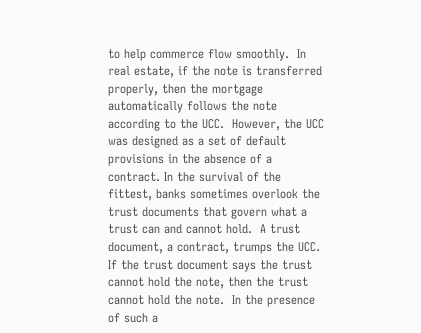to help commerce flow smoothly.  In real estate, if the note is transferred properly, then the mortgage automatically follows the note according to the UCC.  However, the UCC was designed as a set of default provisions in the absence of a contract. In the survival of the fittest, banks sometimes overlook the trust documents that govern what a trust can and cannot hold.  A trust document, a contract, trumps the UCC.  If the trust document says the trust cannot hold the note, then the trust cannot hold the note.  In the presence of such a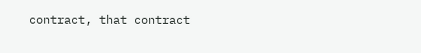contract, that contract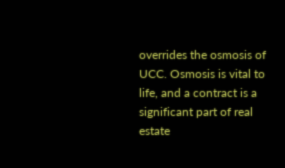overrides the osmosis of UCC. Osmosis is vital to life, and a contract is a significant part of real estate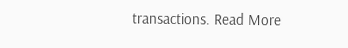transactions. Read More